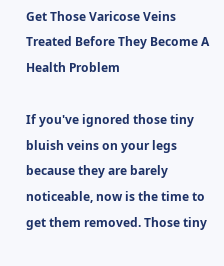Get Those Varicose Veins Treated Before They Become A Health Problem

If you've ignored those tiny bluish veins on your legs because they are barely noticeable, now is the time to get them removed. Those tiny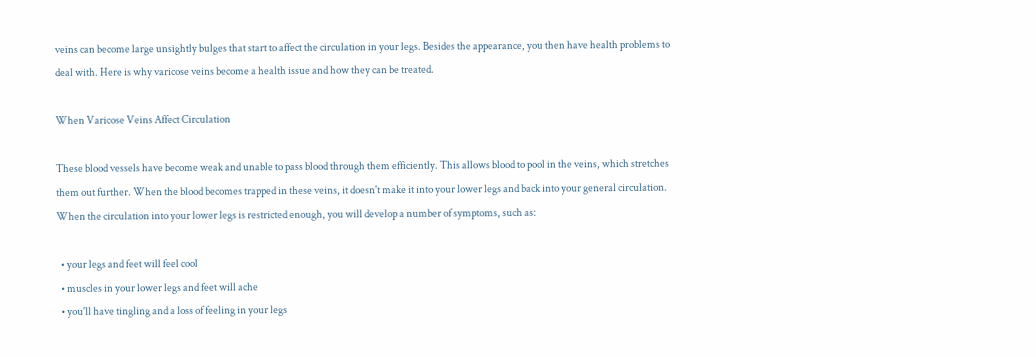veins can become large unsightly bulges that start to affect the circulation in your legs. Besides the appearance, you then have health problems to deal with. Here is why varicose veins become a health issue and how they can be treated.

When Varicose Veins Affect Circulation

These blood vessels have become weak and unable to pass blood through them efficiently. This allows blood to pool in the veins, which stretches them out further. When the blood becomes trapped in these veins, it doesn't make it into your lower legs and back into your general circulation. When the circulation into your lower legs is restricted enough, you will develop a number of symptoms, such as:

  • your legs and feet will feel cool
  • muscles in your lower legs and feet will ache
  • you'll have tingling and a loss of feeling in your legs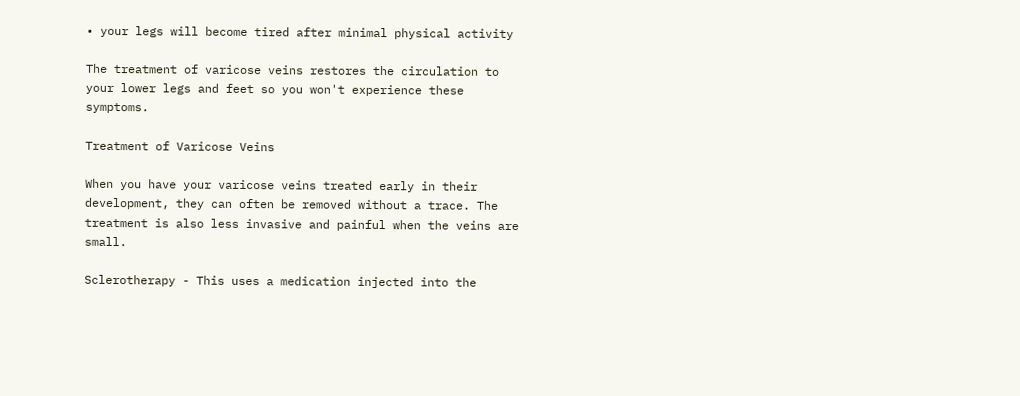• your legs will become tired after minimal physical activity

The treatment of varicose veins restores the circulation to your lower legs and feet so you won't experience these symptoms.

Treatment of Varicose Veins

When you have your varicose veins treated early in their development, they can often be removed without a trace. The treatment is also less invasive and painful when the veins are small.

Sclerotherapy - This uses a medication injected into the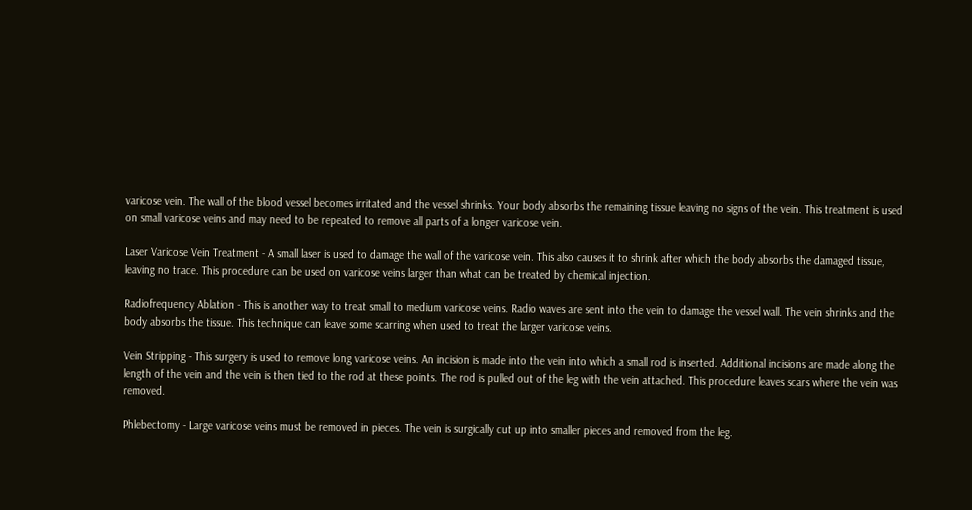varicose vein. The wall of the blood vessel becomes irritated and the vessel shrinks. Your body absorbs the remaining tissue leaving no signs of the vein. This treatment is used on small varicose veins and may need to be repeated to remove all parts of a longer varicose vein.

Laser Varicose Vein Treatment - A small laser is used to damage the wall of the varicose vein. This also causes it to shrink after which the body absorbs the damaged tissue, leaving no trace. This procedure can be used on varicose veins larger than what can be treated by chemical injection.

Radiofrequency Ablation - This is another way to treat small to medium varicose veins. Radio waves are sent into the vein to damage the vessel wall. The vein shrinks and the body absorbs the tissue. This technique can leave some scarring when used to treat the larger varicose veins.

Vein Stripping - This surgery is used to remove long varicose veins. An incision is made into the vein into which a small rod is inserted. Additional incisions are made along the length of the vein and the vein is then tied to the rod at these points. The rod is pulled out of the leg with the vein attached. This procedure leaves scars where the vein was removed.

Phlebectomy - Large varicose veins must be removed in pieces. The vein is surgically cut up into smaller pieces and removed from the leg.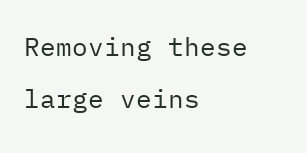Removing these large veins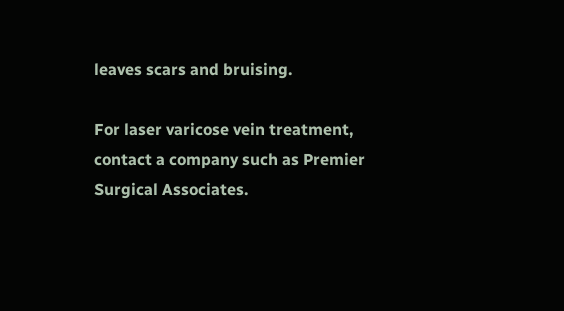leaves scars and bruising.

For laser varicose vein treatment, contact a company such as Premier Surgical Associates.